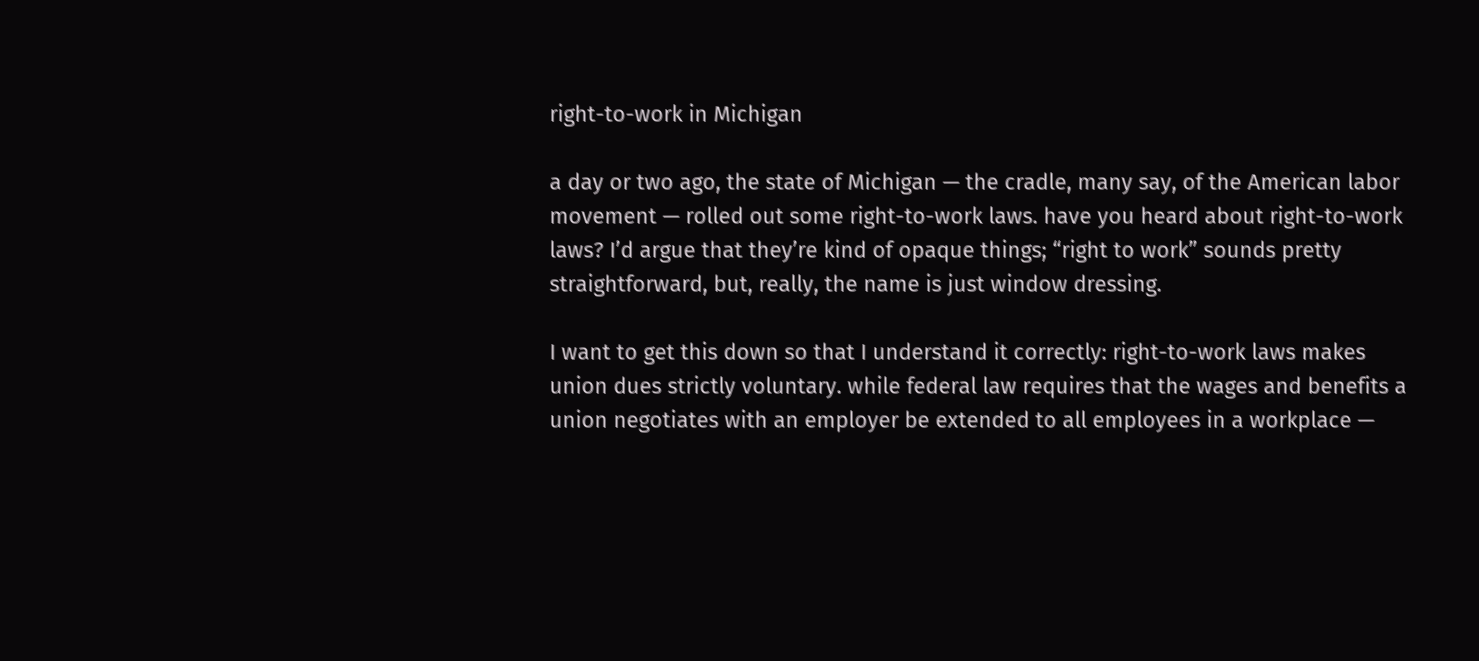right-to-work in Michigan

a day or two ago, the state of Michigan — the cradle, many say, of the American labor movement — rolled out some right-to-work laws. have you heard about right-to-work laws? I’d argue that they’re kind of opaque things; “right to work” sounds pretty straightforward, but, really, the name is just window dressing.

I want to get this down so that I understand it correctly: right-to-work laws makes union dues strictly voluntary. while federal law requires that the wages and benefits a union negotiates with an employer be extended to all employees in a workplace —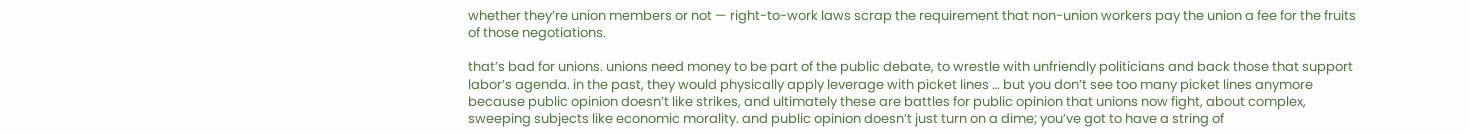whether they’re union members or not — right-to-work laws scrap the requirement that non-union workers pay the union a fee for the fruits of those negotiations.

that’s bad for unions. unions need money to be part of the public debate, to wrestle with unfriendly politicians and back those that support labor’s agenda. in the past, they would physically apply leverage with picket lines … but you don’t see too many picket lines anymore because public opinion doesn’t like strikes, and ultimately these are battles for public opinion that unions now fight, about complex, sweeping subjects like economic morality. and public opinion doesn’t just turn on a dime; you’ve got to have a string of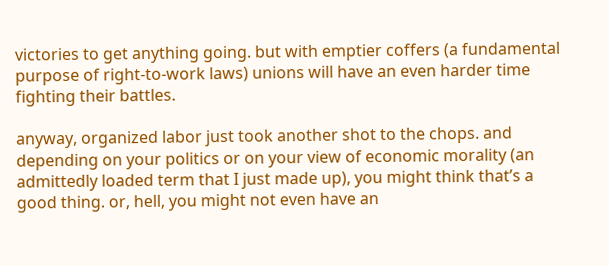victories to get anything going. but with emptier coffers (a fundamental purpose of right-to-work laws) unions will have an even harder time fighting their battles.

anyway, organized labor just took another shot to the chops. and depending on your politics or on your view of economic morality (an admittedly loaded term that I just made up), you might think that’s a good thing. or, hell, you might not even have an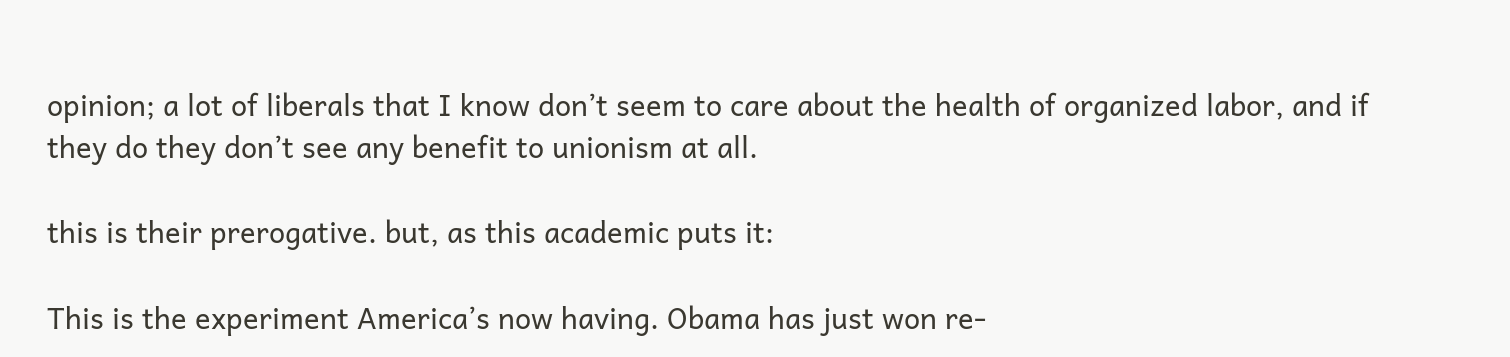opinion; a lot of liberals that I know don’t seem to care about the health of organized labor, and if they do they don’t see any benefit to unionism at all.

this is their prerogative. but, as this academic puts it:

This is the experiment America’s now having. Obama has just won re-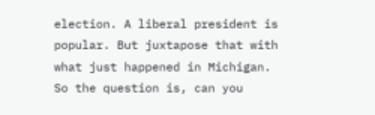election. A liberal president is popular. But juxtapose that with what just happened in Michigan. So the question is, can you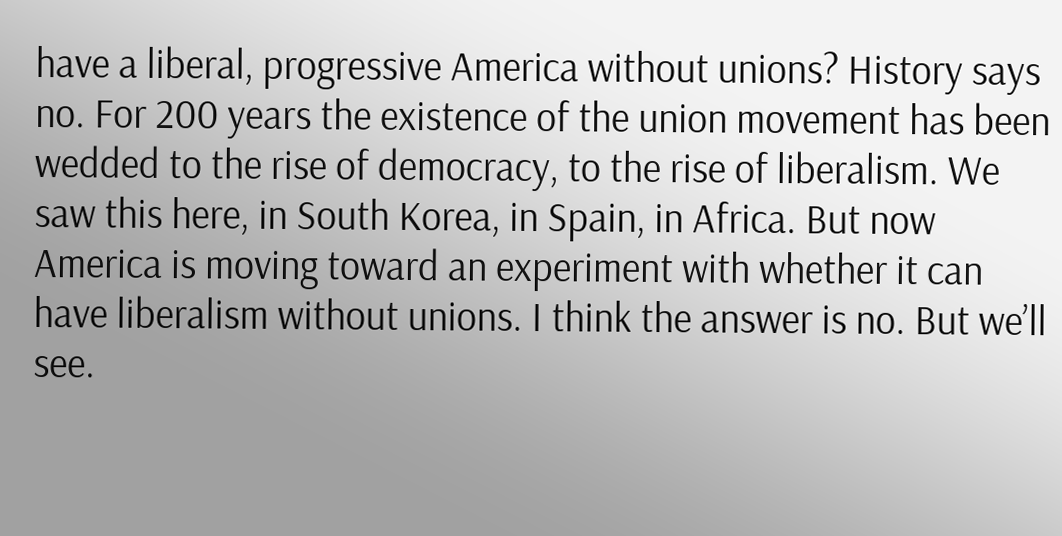have a liberal, progressive America without unions? History says no. For 200 years the existence of the union movement has been wedded to the rise of democracy, to the rise of liberalism. We saw this here, in South Korea, in Spain, in Africa. But now America is moving toward an experiment with whether it can have liberalism without unions. I think the answer is no. But we’ll see.